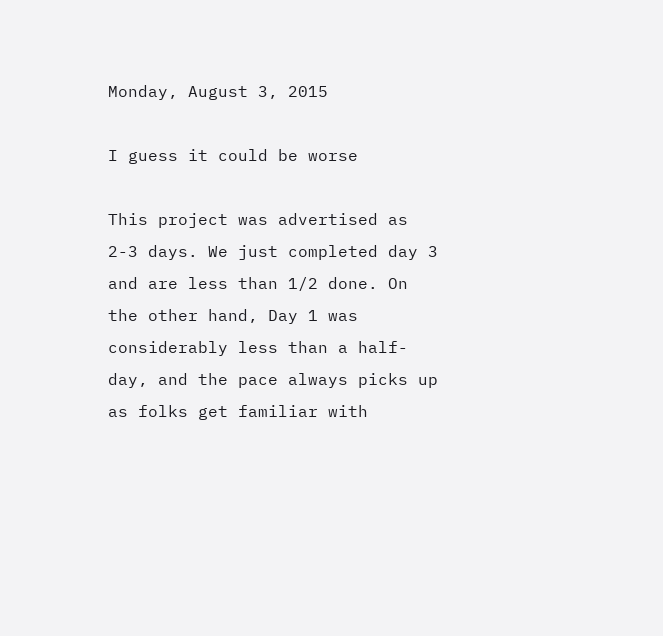Monday, August 3, 2015

I guess it could be worse

This project was advertised as 2-3 days. We just completed day 3 and are less than 1/2 done. On the other hand, Day 1 was considerably less than a half-day, and the pace always picks up as folks get familiar with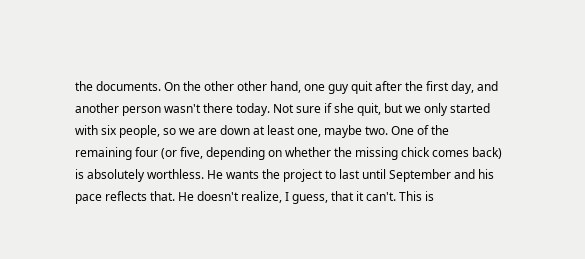the documents. On the other other hand, one guy quit after the first day, and another person wasn't there today. Not sure if she quit, but we only started with six people, so we are down at least one, maybe two. One of the remaining four (or five, depending on whether the missing chick comes back) is absolutely worthless. He wants the project to last until September and his pace reflects that. He doesn't realize, I guess, that it can't. This is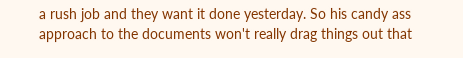a rush job and they want it done yesterday. So his candy ass approach to the documents won't really drag things out that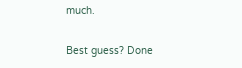much.

Best guess? Done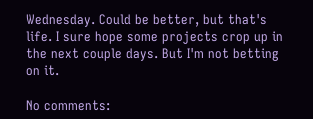Wednesday. Could be better, but that's life. I sure hope some projects crop up in the next couple days. But I'm not betting on it.

No comments: